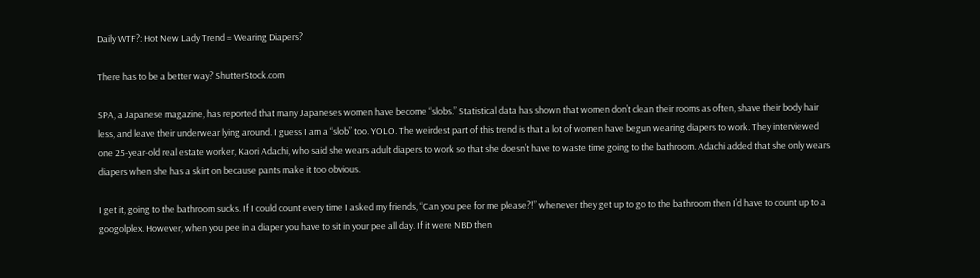Daily WTF?: Hot New Lady Trend = Wearing Diapers?

There has to be a better way? ShutterStock.com

SPA, a Japanese magazine, has reported that many Japaneses women have become “slobs.” Statistical data has shown that women don’t clean their rooms as often, shave their body hair less, and leave their underwear lying around. I guess I am a “slob” too. YOLO. The weirdest part of this trend is that a lot of women have begun wearing diapers to work. They interviewed one 25-year-old real estate worker, Kaori Adachi, who said she wears adult diapers to work so that she doesn’t have to waste time going to the bathroom. Adachi added that she only wears diapers when she has a skirt on because pants make it too obvious.

I get it, going to the bathroom sucks. If I could count every time I asked my friends, “Can you pee for me please?!” whenever they get up to go to the bathroom then I’d have to count up to a googolplex. However, when you pee in a diaper you have to sit in your pee all day. If it were NBD then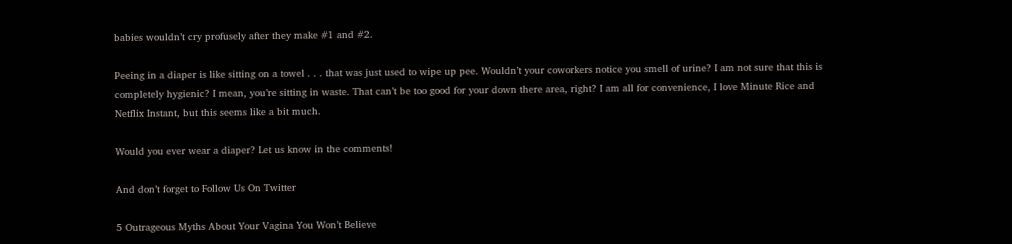babies wouldn’t cry profusely after they make #1 and #2.

Peeing in a diaper is like sitting on a towel . . . that was just used to wipe up pee. Wouldn’t your coworkers notice you smell of urine? I am not sure that this is completely hygienic? I mean, you’re sitting in waste. That can’t be too good for your down there area, right? I am all for convenience, I love Minute Rice and Netflix Instant, but this seems like a bit much.

Would you ever wear a diaper? Let us know in the comments!

And don’t forget to Follow Us On Twitter

5 Outrageous Myths About Your Vagina You Won’t Believe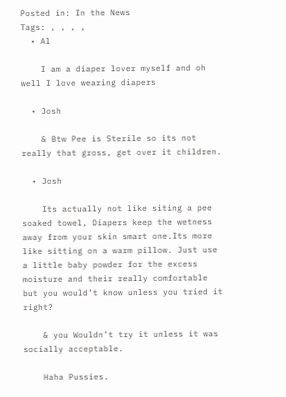Posted in: In the News
Tags: , , , ,
  • Al

    I am a diaper lover myself and oh well I love wearing diapers

  • Josh

    & Btw Pee is Sterile so its not really that gross, get over it children.

  • Josh

    Its actually not like siting a pee soaked towel, Diapers keep the wetness away from your skin smart one.Its more like sitting on a warm pillow. Just use a little baby powder for the excess moisture and their really comfortable but you would’t know unless you tried it right?

    & you Wouldn’t try it unless it was socially acceptable.

    Haha Pussies.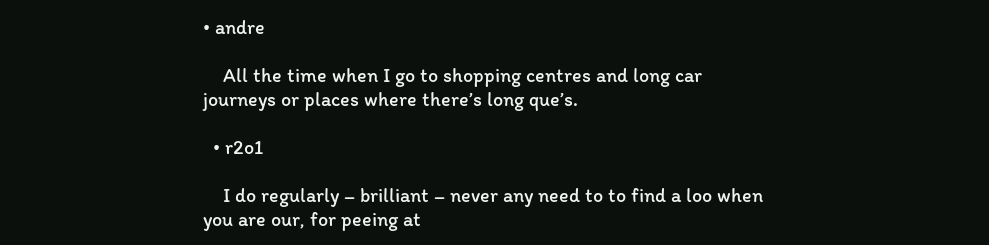• andre

    All the time when I go to shopping centres and long car journeys or places where there’s long que’s.

  • r2o1

    I do regularly – brilliant – never any need to to find a loo when you are our, for peeing at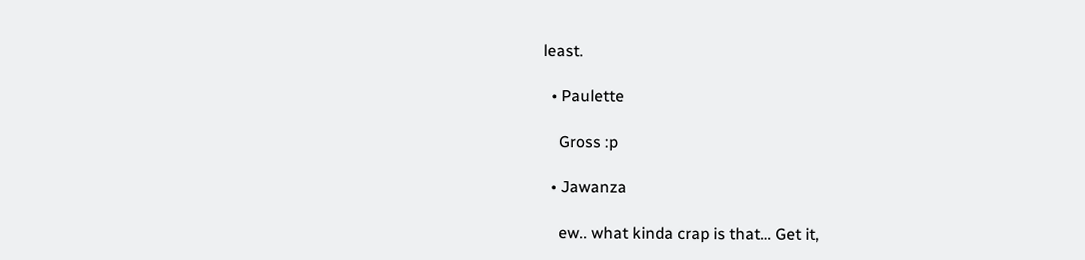least.

  • Paulette

    Gross :p

  • Jawanza

    ew.. what kinda crap is that… Get it,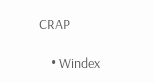CRAP

    • Windex